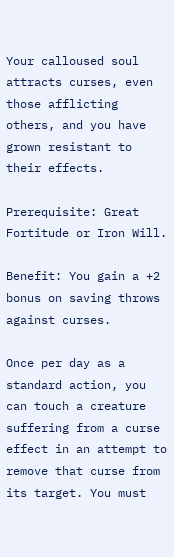Your calloused soul attracts curses, even those afflicting others, and you have grown resistant to their effects.

Prerequisite: Great Fortitude or Iron Will.

Benefit: You gain a +2 bonus on saving throws against curses.

Once per day as a standard action, you can touch a creature suffering from a curse effect in an attempt to remove that curse from its target. You must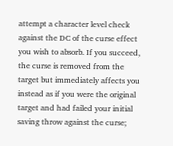attempt a character level check against the DC of the curse effect you wish to absorb. If you succeed, the curse is removed from the target but immediately affects you instead as if you were the original target and had failed your initial saving throw against the curse;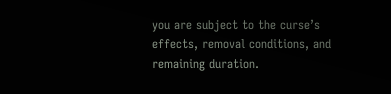you are subject to the curse’s effects, removal conditions, and remaining duration.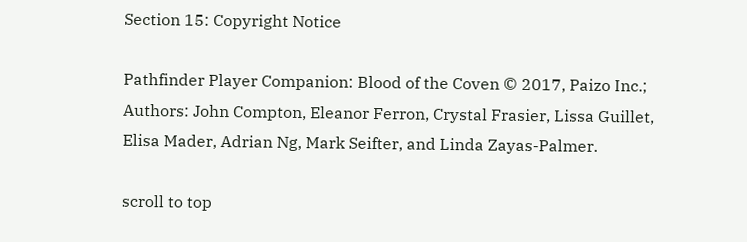Section 15: Copyright Notice

Pathfinder Player Companion: Blood of the Coven © 2017, Paizo Inc.; Authors: John Compton, Eleanor Ferron, Crystal Frasier, Lissa Guillet, Elisa Mader, Adrian Ng, Mark Seifter, and Linda Zayas-Palmer.

scroll to top